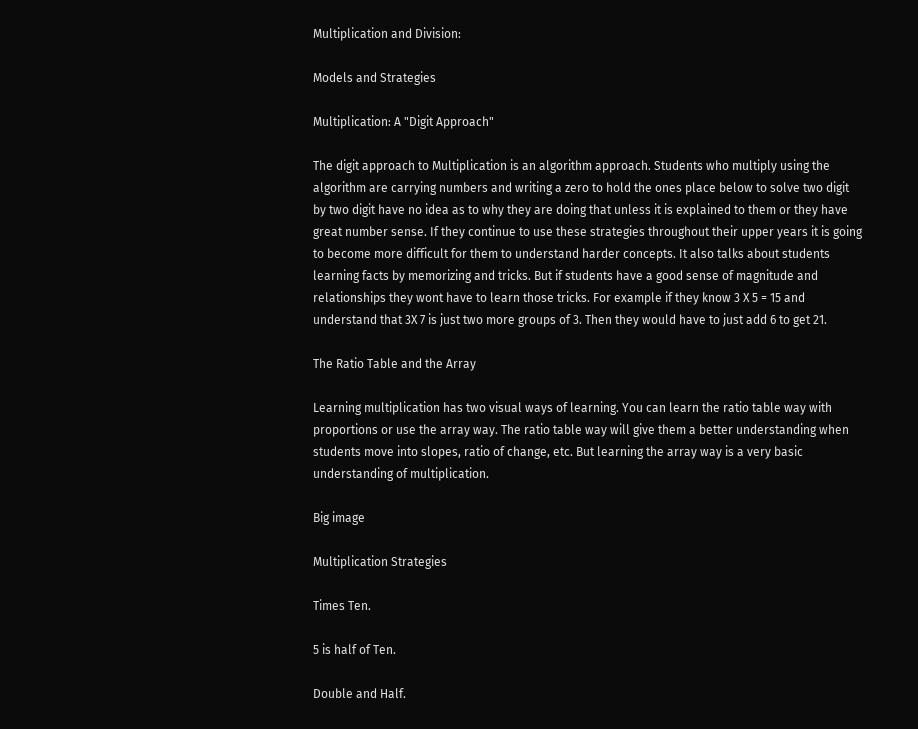Multiplication and Division:

Models and Strategies

Multiplication: A "Digit Approach"

The digit approach to Multiplication is an algorithm approach. Students who multiply using the algorithm are carrying numbers and writing a zero to hold the ones place below to solve two digit by two digit have no idea as to why they are doing that unless it is explained to them or they have great number sense. If they continue to use these strategies throughout their upper years it is going to become more difficult for them to understand harder concepts. It also talks about students learning facts by memorizing and tricks. But if students have a good sense of magnitude and relationships they wont have to learn those tricks. For example if they know 3 X 5 = 15 and understand that 3X 7 is just two more groups of 3. Then they would have to just add 6 to get 21.

The Ratio Table and the Array

Learning multiplication has two visual ways of learning. You can learn the ratio table way with proportions or use the array way. The ratio table way will give them a better understanding when students move into slopes, ratio of change, etc. But learning the array way is a very basic understanding of multiplication.

Big image

Multiplication Strategies

Times Ten.

5 is half of Ten.

Double and Half.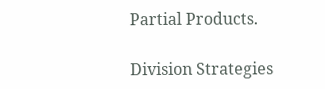Partial Products.

Division Strategies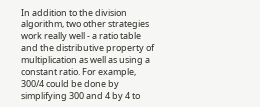In addition to the division algorithm, two other strategies work really well - a ratio table and the distributive property of multiplication as well as using a constant ratio. For example, 300/4 could be done by simplifying 300 and 4 by 4 to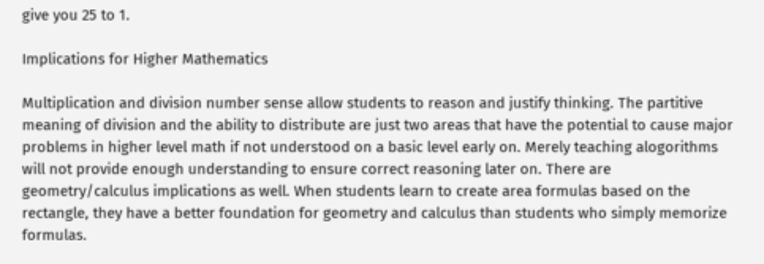give you 25 to 1.

Implications for Higher Mathematics

Multiplication and division number sense allow students to reason and justify thinking. The partitive meaning of division and the ability to distribute are just two areas that have the potential to cause major problems in higher level math if not understood on a basic level early on. Merely teaching alogorithms will not provide enough understanding to ensure correct reasoning later on. There are geometry/calculus implications as well. When students learn to create area formulas based on the rectangle, they have a better foundation for geometry and calculus than students who simply memorize formulas.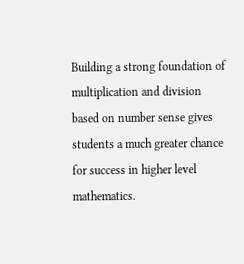Building a strong foundation of multiplication and division based on number sense gives students a much greater chance for success in higher level mathematics.